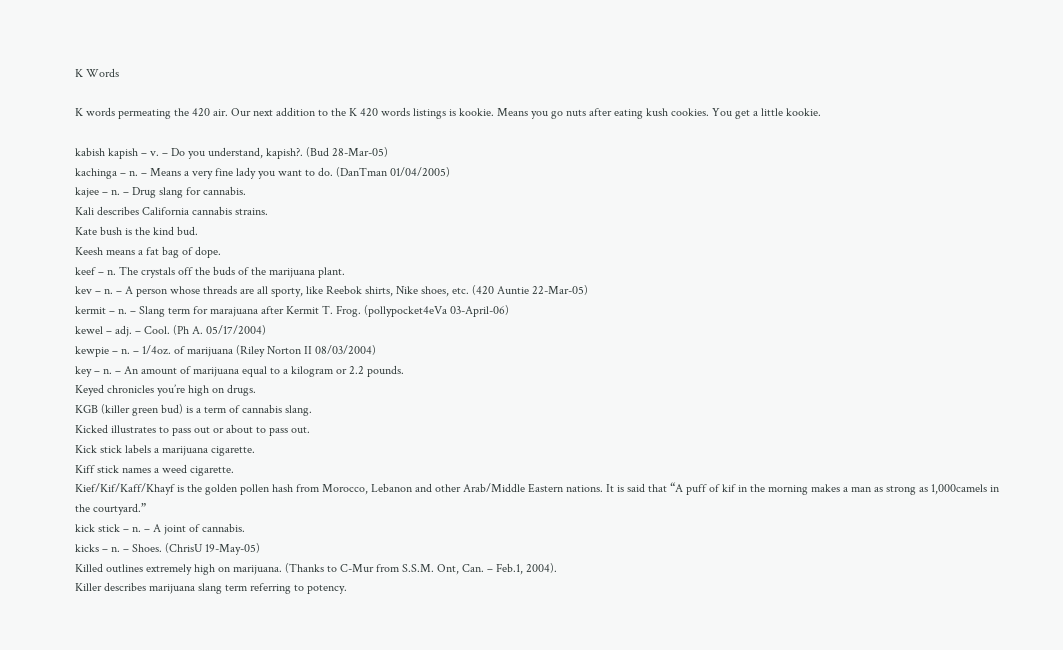K Words

K words permeating the 420 air. Our next addition to the K 420 words listings is kookie. Means you go nuts after eating kush cookies. You get a little kookie.

kabish kapish – v. – Do you understand, kapish?. (Bud 28-Mar-05)
kachinga – n. – Means a very fine lady you want to do. (DanTman 01/04/2005)
kajee – n. – Drug slang for cannabis.
Kali describes California cannabis strains.
Kate bush is the kind bud.
Keesh means a fat bag of dope.
keef – n. The crystals off the buds of the marijuana plant.
kev – n. – A person whose threads are all sporty, like Reebok shirts, Nike shoes, etc. (420 Auntie 22-Mar-05)
kermit – n. – Slang term for marajuana after Kermit T. Frog. (pollypocket4eVa 03-April-06)
kewel – adj. – Cool. (Ph A. 05/17/2004)
kewpie – n. – 1/4oz. of marijuana (Riley Norton II 08/03/2004)
key – n. – An amount of marijuana equal to a kilogram or 2.2 pounds.
Keyed chronicles you’re high on drugs.
KGB (killer green bud) is a term of cannabis slang.
Kicked illustrates to pass out or about to pass out.
Kick stick labels a marijuana cigarette.
Kiff stick names a weed cigarette.
Kief/Kif/Kaff/Khayf is the golden pollen hash from Morocco, Lebanon and other Arab/Middle Eastern nations. It is said that “A puff of kif in the morning makes a man as strong as 1,000camels in the courtyard.”
kick stick – n. – A joint of cannabis.
kicks – n. – Shoes. (ChrisU 19-May-05)
Killed outlines extremely high on marijuana. (Thanks to C-Mur from S.S.M. Ont, Can. – Feb.1, 2004).
Killer describes marijuana slang term referring to potency.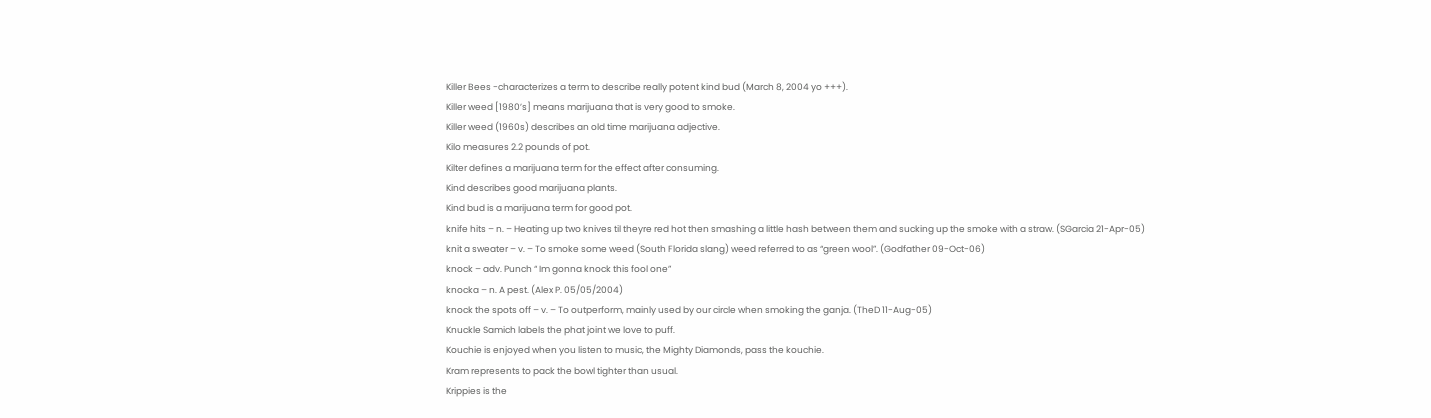Killer Bees -characterizes a term to describe really potent kind bud (March 8, 2004 yo +++).
Killer weed [1980’s] means marijuana that is very good to smoke.
Killer weed (1960s) describes an old time marijuana adjective.
Kilo measures 2.2 pounds of pot.
Kilter defines a marijuana term for the effect after consuming.
Kind describes good marijuana plants.
Kind bud is a marijuana term for good pot.
knife hits – n. – Heating up two knives til theyre red hot then smashing a little hash between them and sucking up the smoke with a straw. (SGarcia 21-Apr-05)
knit a sweater – v. – To smoke some weed (South Florida slang) weed referred to as “green wool”. (Godfather 09-Oct-06)
knock – adv. Punch “ Im gonna knock this fool one”
knocka – n. A pest. (Alex P. 05/05/2004)
knock the spots off – v. – To outperform, mainly used by our circle when smoking the ganja. (TheD 11-Aug-05)
Knuckle Samich labels the phat joint we love to puff.
Kouchie is enjoyed when you listen to music, the Mighty Diamonds, pass the kouchie.
Kram represents to pack the bowl tighter than usual.
Krippies is the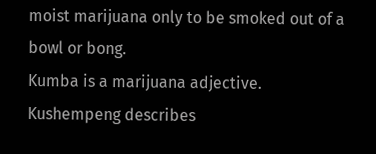moist marijuana only to be smoked out of a bowl or bong.
Kumba is a marijuana adjective.
Kushempeng describes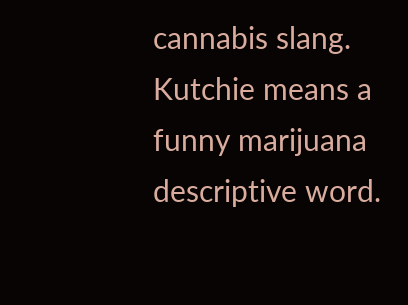cannabis slang.
Kutchie means a funny marijuana descriptive word.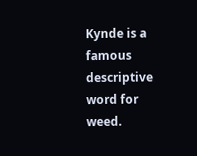Kynde is a famous descriptive word for weed.